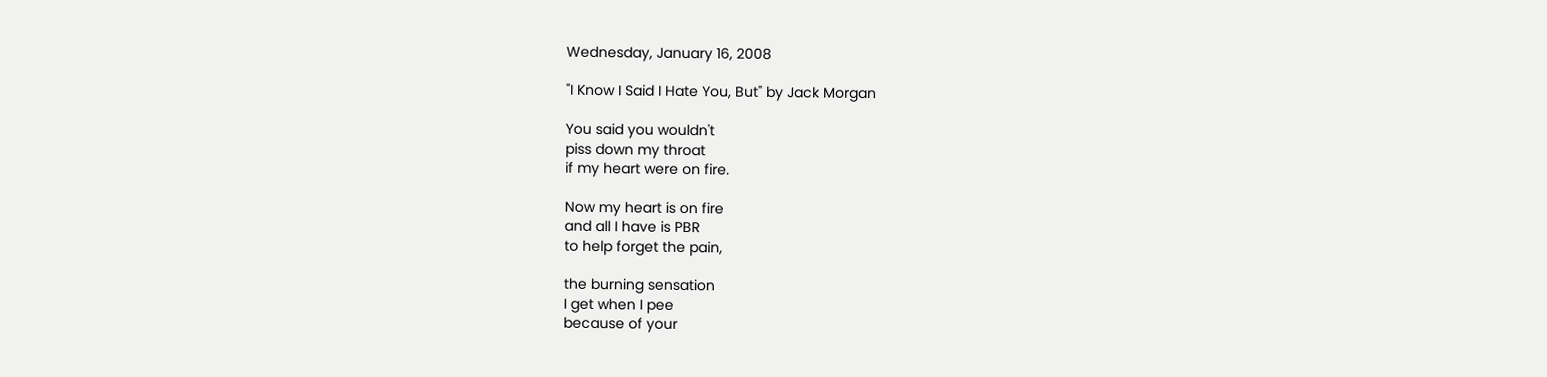Wednesday, January 16, 2008

"I Know I Said I Hate You, But" by Jack Morgan

You said you wouldn't
piss down my throat
if my heart were on fire.

Now my heart is on fire
and all I have is PBR
to help forget the pain,

the burning sensation
I get when I pee
because of your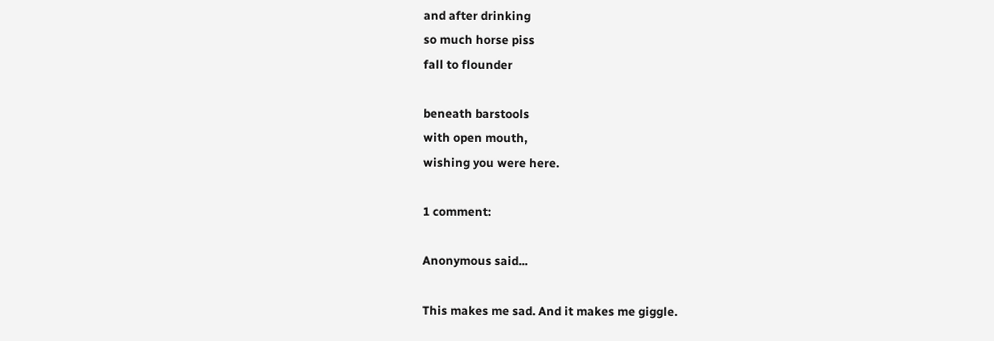and after drinking
so much horse piss
fall to flounder

beneath barstools
with open mouth,
wishing you were here.

1 comment:

Anonymous said...

This makes me sad. And it makes me giggle.